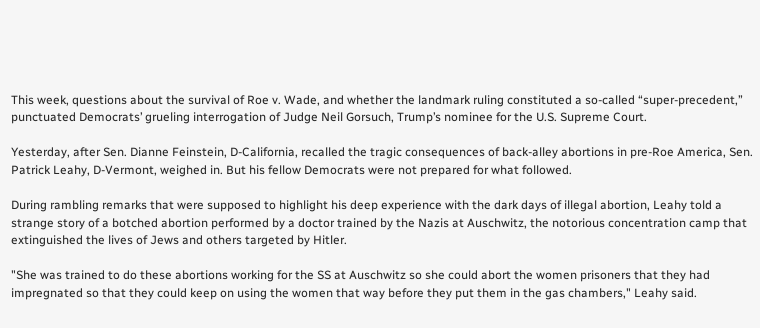This week, questions about the survival of Roe v. Wade, and whether the landmark ruling constituted a so-called “super-precedent,” punctuated Democrats’ grueling interrogation of Judge Neil Gorsuch, Trump’s nominee for the U.S. Supreme Court.

Yesterday, after Sen. Dianne Feinstein, D-California, recalled the tragic consequences of back-alley abortions in pre-Roe America, Sen. Patrick Leahy, D-Vermont, weighed in. But his fellow Democrats were not prepared for what followed.

During rambling remarks that were supposed to highlight his deep experience with the dark days of illegal abortion, Leahy told a strange story of a botched abortion performed by a doctor trained by the Nazis at Auschwitz, the notorious concentration camp that extinguished the lives of Jews and others targeted by Hitler.

"She was trained to do these abortions working for the SS at Auschwitz so she could abort the women prisoners that they had impregnated so that they could keep on using the women that way before they put them in the gas chambers," Leahy said.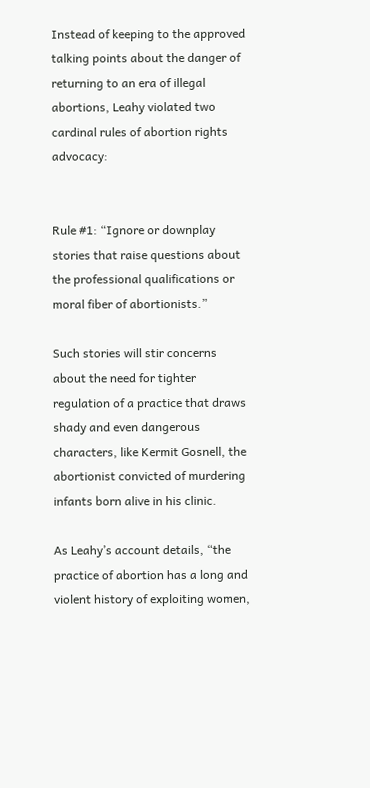Instead of keeping to the approved talking points about the danger of returning to an era of illegal abortions, Leahy violated two cardinal rules of abortion rights advocacy:


Rule #1: “Ignore or downplay stories that raise questions about the professional qualifications or moral fiber of abortionists.”

Such stories will stir concerns about the need for tighter regulation of a practice that draws shady and even dangerous characters, like Kermit Gosnell, the abortionist convicted of murdering infants born alive in his clinic.

As Leahy’s account details, “the practice of abortion has a long and violent history of exploiting women,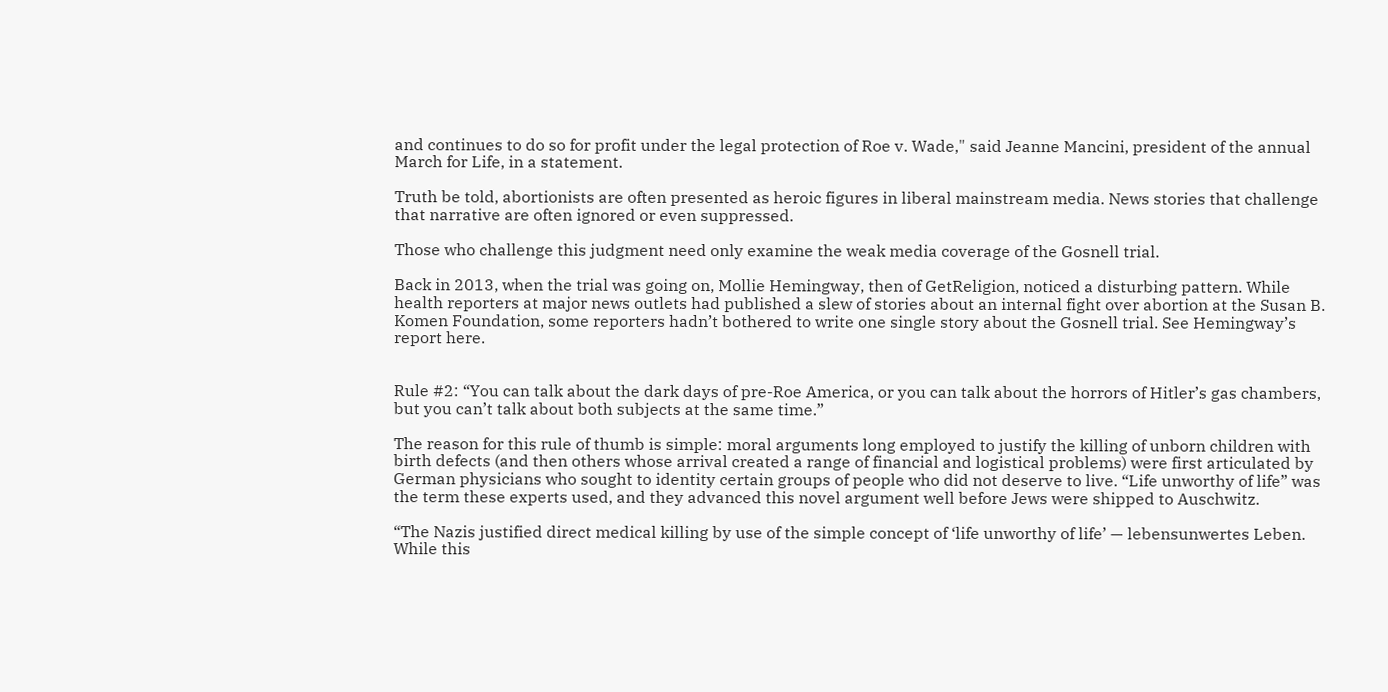and continues to do so for profit under the legal protection of Roe v. Wade," said Jeanne Mancini, president of the annual March for Life, in a statement.

Truth be told, abortionists are often presented as heroic figures in liberal mainstream media. News stories that challenge that narrative are often ignored or even suppressed.

Those who challenge this judgment need only examine the weak media coverage of the Gosnell trial.

Back in 2013, when the trial was going on, Mollie Hemingway, then of GetReligion, noticed a disturbing pattern. While health reporters at major news outlets had published a slew of stories about an internal fight over abortion at the Susan B. Komen Foundation, some reporters hadn’t bothered to write one single story about the Gosnell trial. See Hemingway’s report here.


Rule #2: “You can talk about the dark days of pre-Roe America, or you can talk about the horrors of Hitler’s gas chambers, but you can’t talk about both subjects at the same time.”

The reason for this rule of thumb is simple: moral arguments long employed to justify the killing of unborn children with birth defects (and then others whose arrival created a range of financial and logistical problems) were first articulated by German physicians who sought to identity certain groups of people who did not deserve to live. “Life unworthy of life” was the term these experts used, and they advanced this novel argument well before Jews were shipped to Auschwitz.

“The Nazis justified direct medical killing by use of the simple concept of ‘life unworthy of life’ — lebensunwertes Leben. While this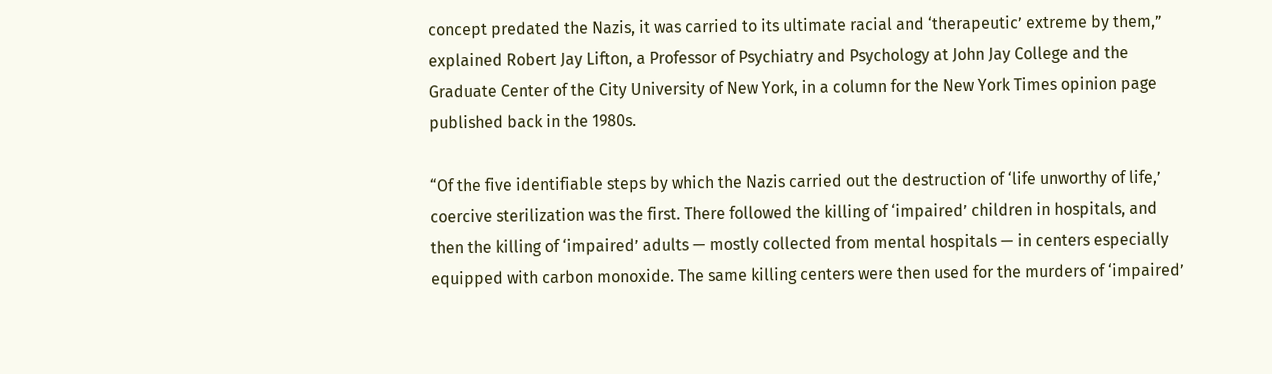concept predated the Nazis, it was carried to its ultimate racial and ‘therapeutic’ extreme by them,” explained Robert Jay Lifton, a Professor of Psychiatry and Psychology at John Jay College and the Graduate Center of the City University of New York, in a column for the New York Times opinion page published back in the 1980s.

“Of the five identifiable steps by which the Nazis carried out the destruction of ‘life unworthy of life,’ coercive sterilization was the first. There followed the killing of ‘impaired’ children in hospitals, and then the killing of ‘impaired’ adults — mostly collected from mental hospitals — in centers especially equipped with carbon monoxide. The same killing centers were then used for the murders of ‘impaired’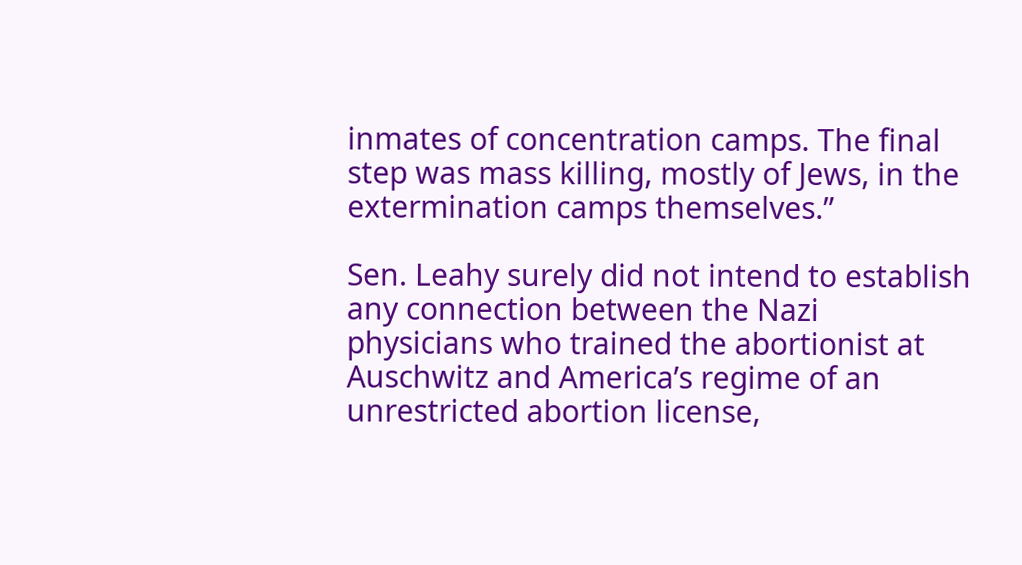inmates of concentration camps. The final step was mass killing, mostly of Jews, in the extermination camps themselves.”

Sen. Leahy surely did not intend to establish any connection between the Nazi physicians who trained the abortionist at Auschwitz and America’s regime of an unrestricted abortion license,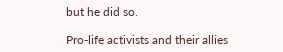but he did so.

Pro-life activists and their allies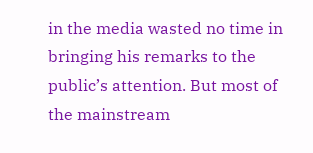in the media wasted no time in bringing his remarks to the public’s attention. But most of the mainstream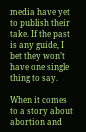media have yet to publish their take. If the past is any guide, I bet they won’t have one single thing to say.

When it comes to a story about abortion and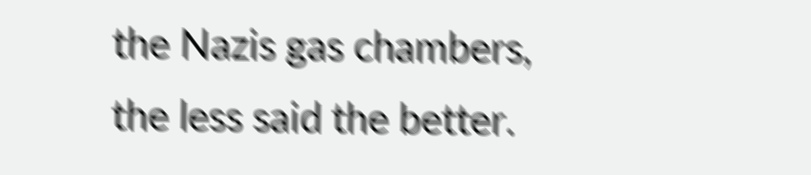the Nazis gas chambers, the less said the better.